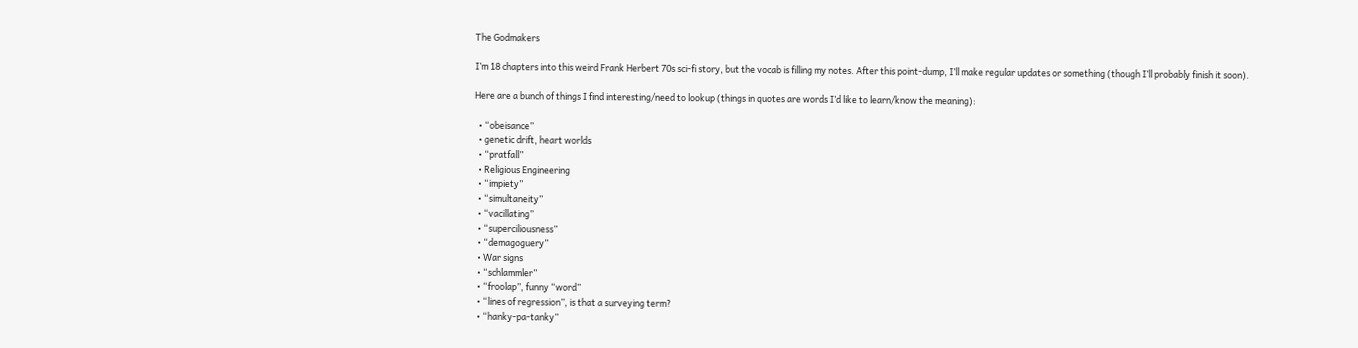The Godmakers

I’m 18 chapters into this weird Frank Herbert 70s sci-fi story, but the vocab is filling my notes. After this point-dump, I’ll make regular updates or something (though I’ll probably finish it soon).

Here are a bunch of things I find interesting/need to lookup (things in quotes are words I’d like to learn/know the meaning):

  • “obeisance”
  • genetic drift, heart worlds
  • “pratfall”
  • Religious Engineering
  • “impiety”
  • “simultaneity”
  • “vacillating”
  • “superciliousness”
  • “demagoguery”
  • War signs
  • “schlammler”
  • “froolap”, funny “word”
  • “lines of regression”, is that a surveying term?
  • “hanky-pa-tanky”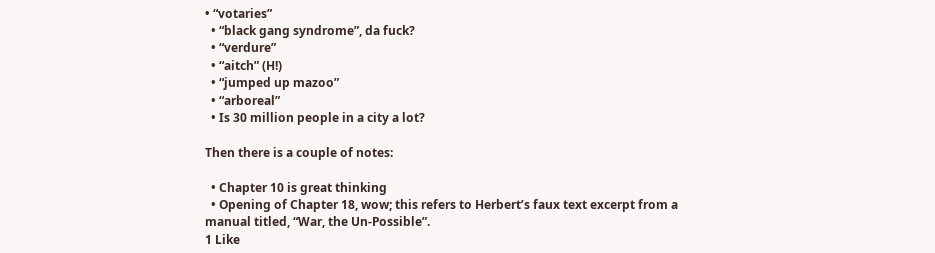• “votaries”
  • “black gang syndrome”, da fuck?
  • “verdure”
  • “aitch” (H!)
  • “jumped up mazoo”
  • “arboreal”
  • Is 30 million people in a city a lot?

Then there is a couple of notes:

  • Chapter 10 is great thinking
  • Opening of Chapter 18, wow; this refers to Herbert’s faux text excerpt from a manual titled, “War, the Un-Possible”.
1 Like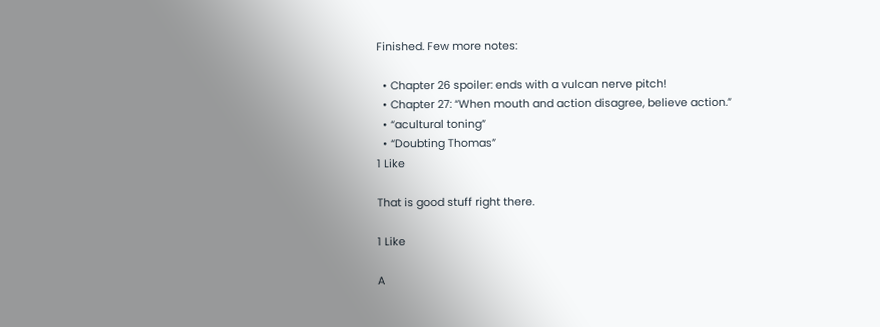Finished. Few more notes:

  • Chapter 26 spoiler: ends with a vulcan nerve pitch!
  • Chapter 27: “When mouth and action disagree, believe action.”
  • “acultural toning”
  • “Doubting Thomas”
1 Like

That is good stuff right there.

1 Like

A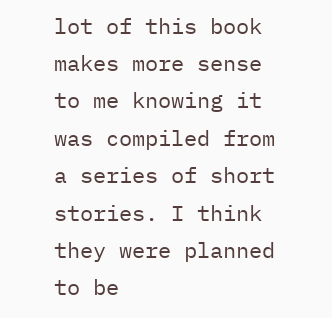lot of this book makes more sense to me knowing it was compiled from a series of short stories. I think they were planned to be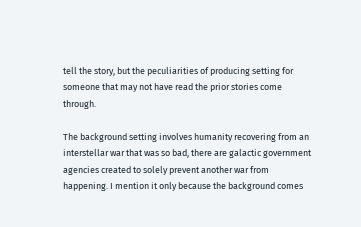tell the story, but the peculiarities of producing setting for someone that may not have read the prior stories come through.

The background setting involves humanity recovering from an interstellar war that was so bad, there are galactic government agencies created to solely prevent another war from happening. I mention it only because the background comes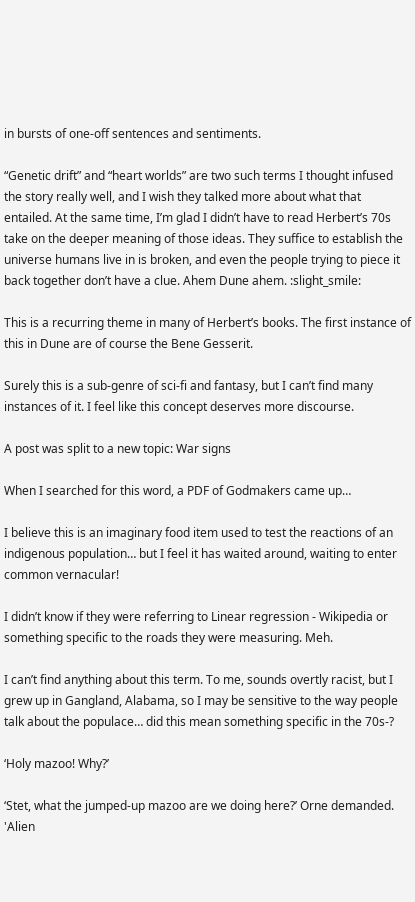in bursts of one-off sentences and sentiments.

“Genetic drift” and “heart worlds” are two such terms I thought infused the story really well, and I wish they talked more about what that entailed. At the same time, I’m glad I didn’t have to read Herbert’s 70s take on the deeper meaning of those ideas. They suffice to establish the universe humans live in is broken, and even the people trying to piece it back together don’t have a clue. Ahem Dune ahem. :slight_smile:

This is a recurring theme in many of Herbert’s books. The first instance of this in Dune are of course the Bene Gesserit.

Surely this is a sub-genre of sci-fi and fantasy, but I can’t find many instances of it. I feel like this concept deserves more discourse.

A post was split to a new topic: War signs

When I searched for this word, a PDF of Godmakers came up…

I believe this is an imaginary food item used to test the reactions of an indigenous population… but I feel it has waited around, waiting to enter common vernacular!

I didn’t know if they were referring to Linear regression - Wikipedia or something specific to the roads they were measuring. Meh.

I can’t find anything about this term. To me, sounds overtly racist, but I grew up in Gangland, Alabama, so I may be sensitive to the way people talk about the populace… did this mean something specific in the 70s-?

‘Holy mazoo! Why?’

‘Stet, what the jumped-up mazoo are we doing here?’ Orne demanded. 'Alien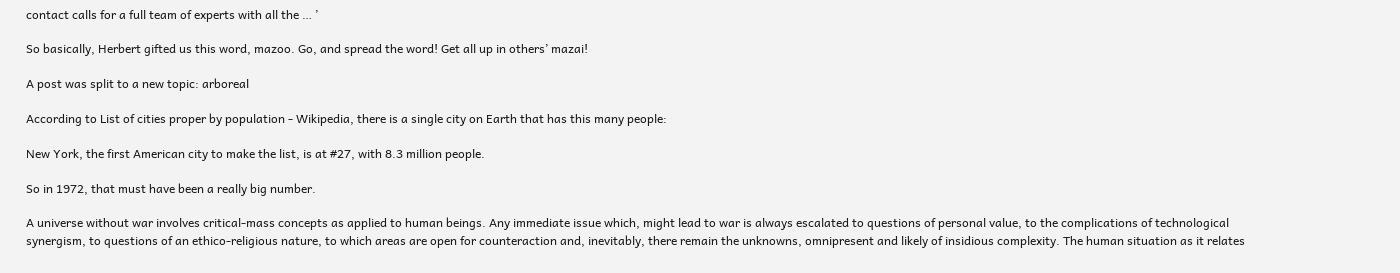contact calls for a full team of experts with all the … ’

So basically, Herbert gifted us this word, mazoo. Go, and spread the word! Get all up in others’ mazai!

A post was split to a new topic: arboreal

According to List of cities proper by population - Wikipedia, there is a single city on Earth that has this many people:

New York, the first American city to make the list, is at #27, with 8.3 million people.

So in 1972, that must have been a really big number.

A universe without war involves critical-mass concepts as applied to human beings. Any immediate issue which, might lead to war is always escalated to questions of personal value, to the complications of technological synergism, to questions of an ethico-religious nature, to which areas are open for counteraction and, inevitably, there remain the unknowns, omnipresent and likely of insidious complexity. The human situation as it relates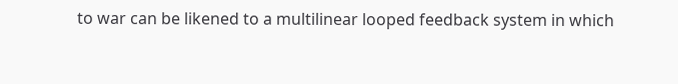to war can be likened to a multilinear looped feedback system in which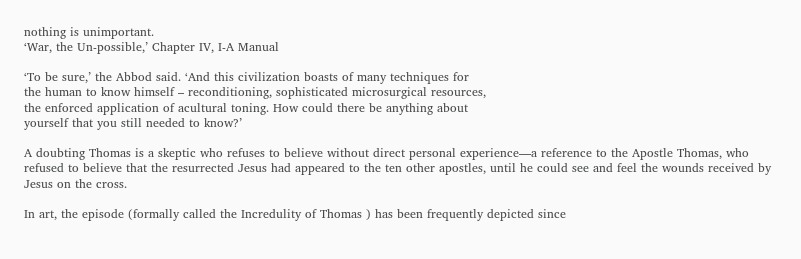nothing is unimportant.
‘War, the Un-possible,’ Chapter IV, I-A Manual

‘To be sure,’ the Abbod said. ‘And this civilization boasts of many techniques for
the human to know himself – reconditioning, sophisticated microsurgical resources,
the enforced application of acultural toning. How could there be anything about
yourself that you still needed to know?’

A doubting Thomas is a skeptic who refuses to believe without direct personal experience—a reference to the Apostle Thomas, who refused to believe that the resurrected Jesus had appeared to the ten other apostles, until he could see and feel the wounds received by Jesus on the cross.

In art, the episode (formally called the Incredulity of Thomas ) has been frequently depicted since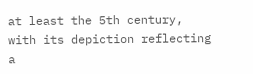at least the 5th century, with its depiction reflecting a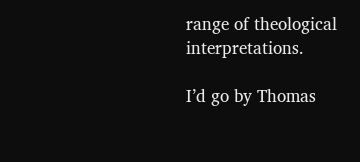range of theological interpretations.

I’d go by Thomas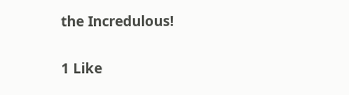the Incredulous!

1 Like